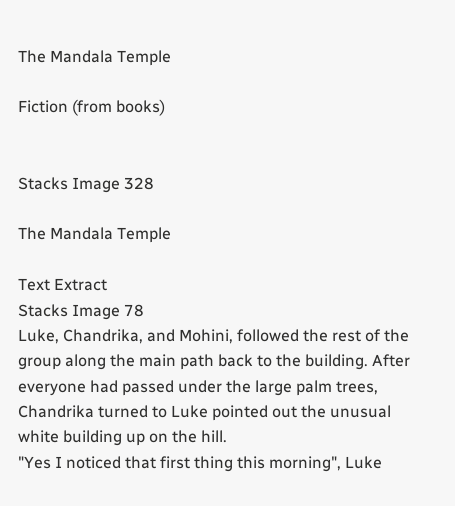The Mandala Temple

Fiction (from books)


Stacks Image 328

The Mandala Temple

Text Extract
Stacks Image 78
Luke, Chandrika, and Mohini, followed the rest of the group along the main path back to the building. After everyone had passed under the large palm trees, Chandrika turned to Luke pointed out the unusual white building up on the hill.
"Yes I noticed that first thing this morning", Luke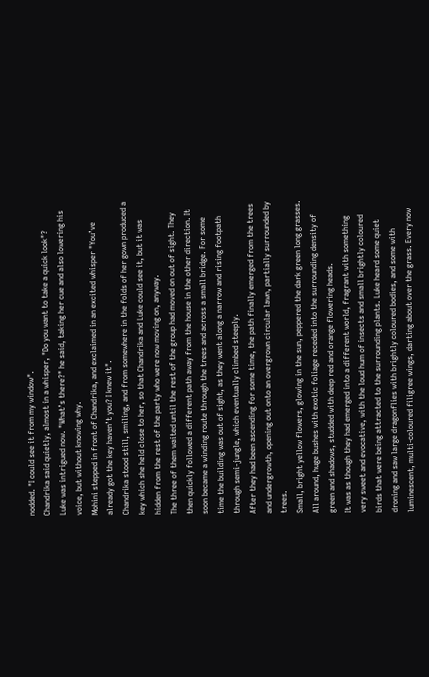nodded. "I could see it from my window".
Chandrika said quietly, almost in a whisper, "Do you want to take a quick look"?
Luke was intrigued now. "What’s there?" he said, taking her cue and also lowering his voice, but without knowing why.
Mohini stepped in front of Chandrika, and exclaimed in an excited whisper "You’ve already got the key haven’t you? I knew it".
Chandrika stood still, smiling, and from somewhere in the folds of her gown produced a key which she held close to her, so that Chandrika and Luke could see it, but it was hidden from the rest of the party who were now moving on, anyway.
The three of them waited until the rest of the group had moved on out of sight. They then quickly followed a different path away from the house in the other direction. It soon became a winding route through the trees and across a small bridge. For some time the building was out of sight, as they went along a narrow and rising footpath through semi-jungle, which eventually climbed steeply.
After they had been ascending for some time, the path finally emerged from the trees and undergrowth, opening out onto an overgrown circular lawn, partially surrounded by trees.
Small, bright yellow flowers, glowing in the sun, peppered the dark green long grasses. All around, huge bushes with exotic foliage receded into the surrounding density of green and shadows, studded with deep red and orange flowering heads.
It was as though they had emerged into a different world, fragrant with something very sweet and evocative, with the loud hum of insects and small brightly coloured birds that were being attracted to the surrounding plants. Luke heard some quiet droning and saw large dragonflies with brightly coloured bodies, and some with luminescent, multi-coloured filigree wings, darting about over the grass. Every now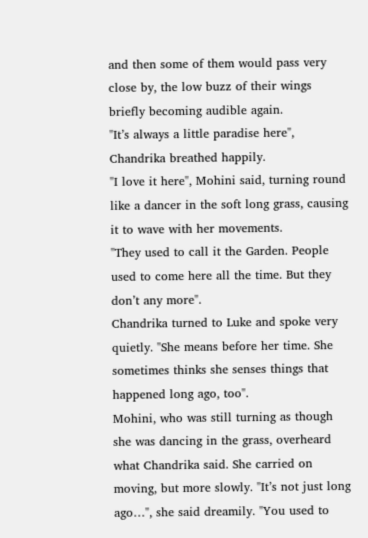and then some of them would pass very close by, the low buzz of their wings briefly becoming audible again.
"It’s always a little paradise here", Chandrika breathed happily.
"I love it here", Mohini said, turning round like a dancer in the soft long grass, causing it to wave with her movements.
"They used to call it the Garden. People used to come here all the time. But they don’t any more".
Chandrika turned to Luke and spoke very quietly. "She means before her time. She sometimes thinks she senses things that happened long ago, too".
Mohini, who was still turning as though she was dancing in the grass, overheard what Chandrika said. She carried on moving, but more slowly. "It’s not just long ago…", she said dreamily. "You used to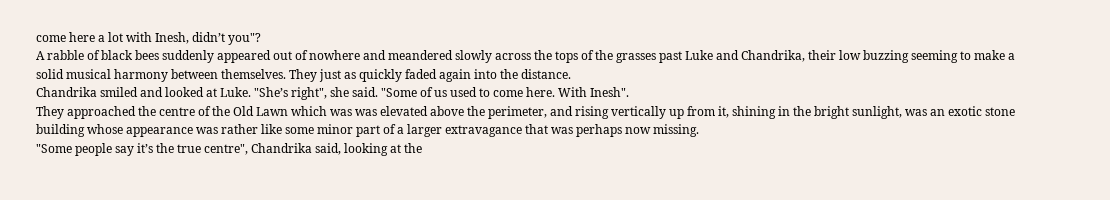come here a lot with Inesh, didn’t you"?
A rabble of black bees suddenly appeared out of nowhere and meandered slowly across the tops of the grasses past Luke and Chandrika, their low buzzing seeming to make a solid musical harmony between themselves. They just as quickly faded again into the distance.
Chandrika smiled and looked at Luke. "She’s right", she said. "Some of us used to come here. With Inesh".
They approached the centre of the Old Lawn which was was elevated above the perimeter, and rising vertically up from it, shining in the bright sunlight, was an exotic stone building whose appearance was rather like some minor part of a larger extravagance that was perhaps now missing.
"Some people say it’s the true centre", Chandrika said, looking at the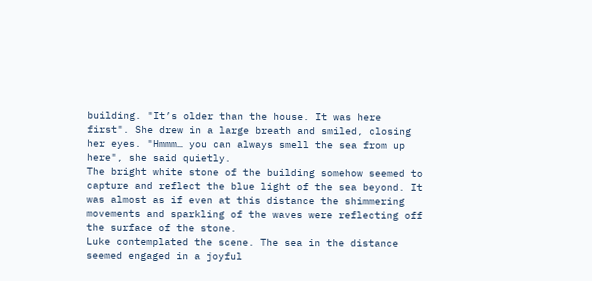building. "It’s older than the house. It was here first". She drew in a large breath and smiled, closing her eyes. "Hmmm… you can always smell the sea from up here", she said quietly.
The bright white stone of the building somehow seemed to capture and reflect the blue light of the sea beyond. It was almost as if even at this distance the shimmering movements and sparkling of the waves were reflecting off the surface of the stone.
Luke contemplated the scene. The sea in the distance seemed engaged in a joyful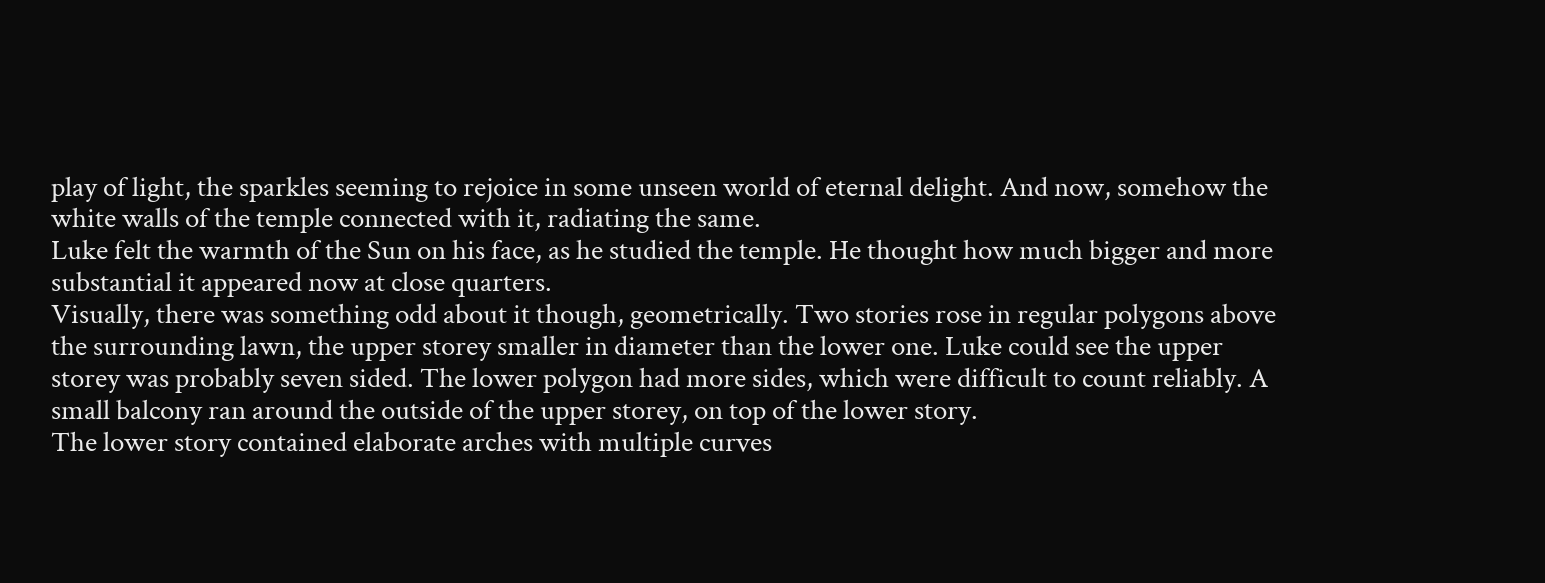play of light, the sparkles seeming to rejoice in some unseen world of eternal delight. And now, somehow the white walls of the temple connected with it, radiating the same.
Luke felt the warmth of the Sun on his face, as he studied the temple. He thought how much bigger and more substantial it appeared now at close quarters.
Visually, there was something odd about it though, geometrically. Two stories rose in regular polygons above the surrounding lawn, the upper storey smaller in diameter than the lower one. Luke could see the upper storey was probably seven sided. The lower polygon had more sides, which were difficult to count reliably. A small balcony ran around the outside of the upper storey, on top of the lower story.
The lower story contained elaborate arches with multiple curves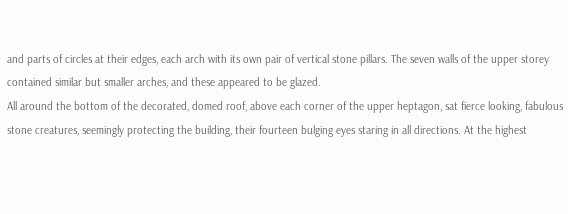and parts of circles at their edges, each arch with its own pair of vertical stone pillars. The seven walls of the upper storey contained similar but smaller arches, and these appeared to be glazed.
All around the bottom of the decorated, domed roof, above each corner of the upper heptagon, sat fierce looking, fabulous stone creatures, seemingly protecting the building, their fourteen bulging eyes staring in all directions. At the highest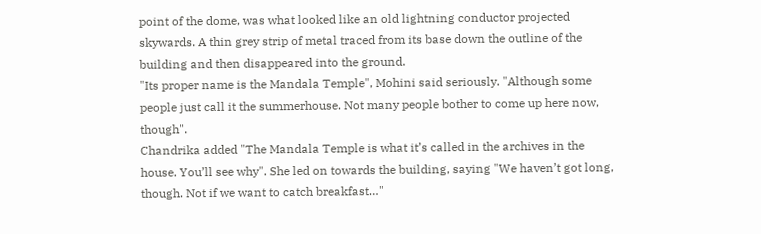point of the dome, was what looked like an old lightning conductor projected skywards. A thin grey strip of metal traced from its base down the outline of the building and then disappeared into the ground.
"Its proper name is the Mandala Temple", Mohini said seriously. "Although some people just call it the summerhouse. Not many people bother to come up here now, though".
Chandrika added "The Mandala Temple is what it’s called in the archives in the house. You’ll see why". She led on towards the building, saying "We haven’t got long, though. Not if we want to catch breakfast…"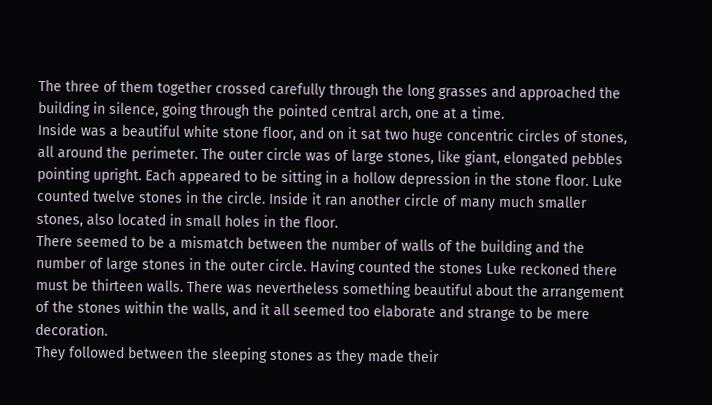The three of them together crossed carefully through the long grasses and approached the building in silence, going through the pointed central arch, one at a time.
Inside was a beautiful white stone floor, and on it sat two huge concentric circles of stones, all around the perimeter. The outer circle was of large stones, like giant, elongated pebbles pointing upright. Each appeared to be sitting in a hollow depression in the stone floor. Luke counted twelve stones in the circle. Inside it ran another circle of many much smaller stones, also located in small holes in the floor.
There seemed to be a mismatch between the number of walls of the building and the number of large stones in the outer circle. Having counted the stones Luke reckoned there must be thirteen walls. There was nevertheless something beautiful about the arrangement of the stones within the walls, and it all seemed too elaborate and strange to be mere decoration.
They followed between the sleeping stones as they made their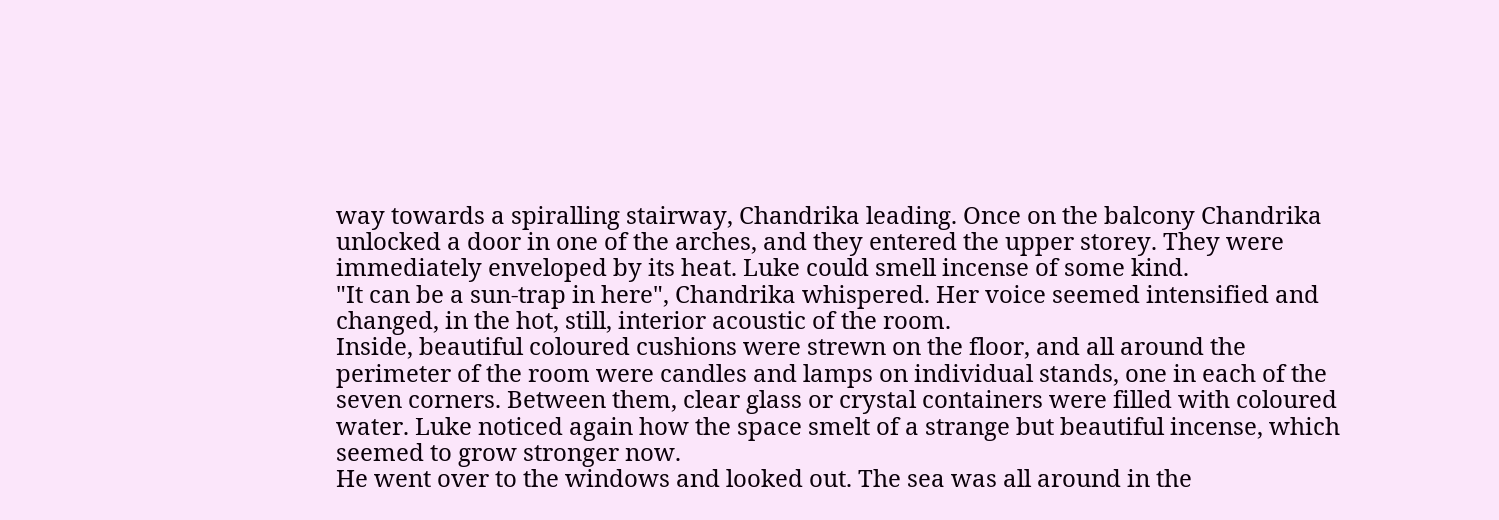way towards a spiralling stairway, Chandrika leading. Once on the balcony Chandrika unlocked a door in one of the arches, and they entered the upper storey. They were immediately enveloped by its heat. Luke could smell incense of some kind.
"It can be a sun-trap in here", Chandrika whispered. Her voice seemed intensified and changed, in the hot, still, interior acoustic of the room.
Inside, beautiful coloured cushions were strewn on the floor, and all around the perimeter of the room were candles and lamps on individual stands, one in each of the seven corners. Between them, clear glass or crystal containers were filled with coloured water. Luke noticed again how the space smelt of a strange but beautiful incense, which seemed to grow stronger now.
He went over to the windows and looked out. The sea was all around in the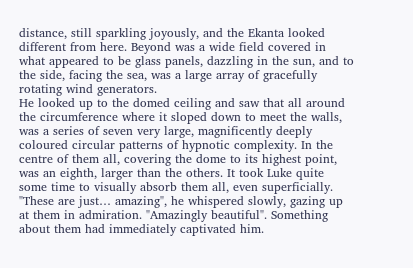distance, still sparkling joyously, and the Ekanta looked different from here. Beyond was a wide field covered in what appeared to be glass panels, dazzling in the sun, and to the side, facing the sea, was a large array of gracefully rotating wind generators.
He looked up to the domed ceiling and saw that all around the circumference where it sloped down to meet the walls, was a series of seven very large, magnificently deeply coloured circular patterns of hypnotic complexity. In the centre of them all, covering the dome to its highest point, was an eighth, larger than the others. It took Luke quite some time to visually absorb them all, even superficially.
"These are just… amazing", he whispered slowly, gazing up at them in admiration. "Amazingly beautiful". Something about them had immediately captivated him.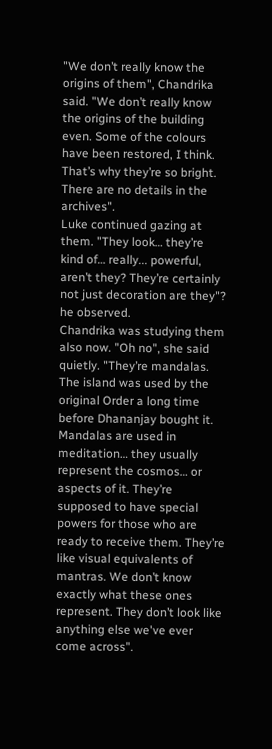"We don’t really know the origins of them", Chandrika said. "We don’t really know the origins of the building even. Some of the colours have been restored, I think. That’s why they’re so bright. There are no details in the archives".
Luke continued gazing at them. "They look… they’re kind of… really... powerful, aren’t they? They’re certainly not just decoration are they"? he observed.
Chandrika was studying them also now. "Oh no", she said quietly. "They’re mandalas. The island was used by the original Order a long time before Dhananjay bought it. Mandalas are used in meditation… they usually represent the cosmos… or aspects of it. They’re supposed to have special powers for those who are ready to receive them. They’re like visual equivalents of mantras. We don’t know exactly what these ones represent. They don’t look like anything else we've ever come across".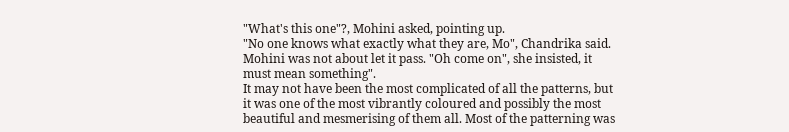"What's this one"?, Mohini asked, pointing up.
"No one knows what exactly what they are, Mo", Chandrika said. Mohini was not about let it pass. "Oh come on", she insisted, it must mean something".
It may not have been the most complicated of all the patterns, but it was one of the most vibrantly coloured and possibly the most beautiful and mesmerising of them all. Most of the patterning was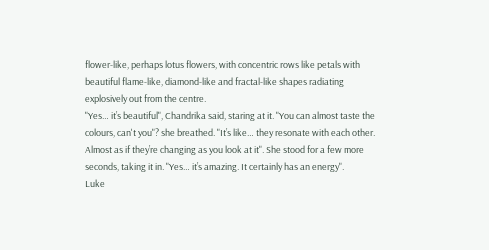flower-like, perhaps lotus flowers, with concentric rows like petals with beautiful flame-like, diamond-like and fractal-like shapes radiating explosively out from the centre.
"Yes… it’s beautiful", Chandrika said, staring at it. "You can almost taste the colours, can't you"? she breathed. "It’s like… they resonate with each other. Almost as if they’re changing as you look at it". She stood for a few more seconds, taking it in. "Yes… it’s amazing. It certainly has an energy".
Luke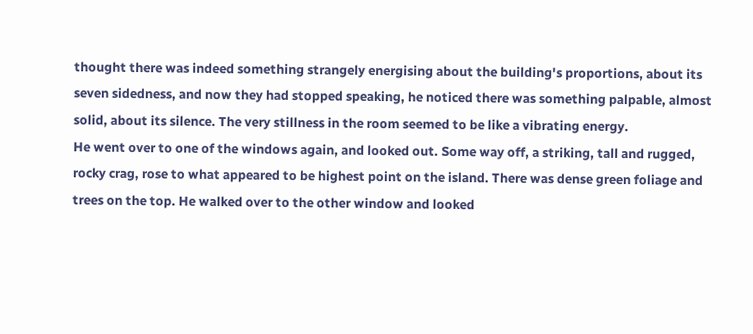thought there was indeed something strangely energising about the building's proportions, about its seven sidedness, and now they had stopped speaking, he noticed there was something palpable, almost solid, about its silence. The very stillness in the room seemed to be like a vibrating energy.
He went over to one of the windows again, and looked out. Some way off, a striking, tall and rugged, rocky crag, rose to what appeared to be highest point on the island. There was dense green foliage and trees on the top. He walked over to the other window and looked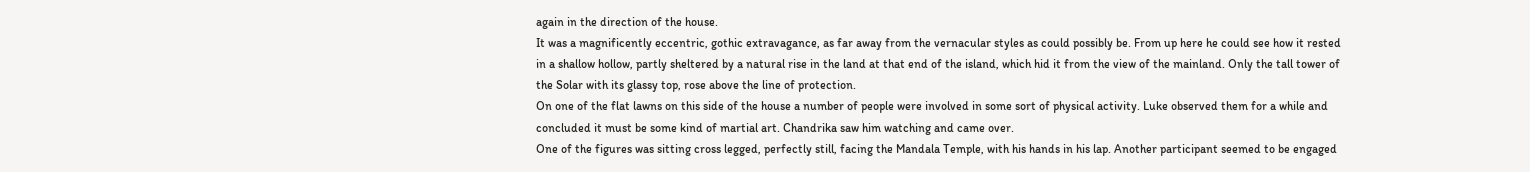again in the direction of the house.
It was a magnificently eccentric, gothic extravagance, as far away from the vernacular styles as could possibly be. From up here he could see how it rested in a shallow hollow, partly sheltered by a natural rise in the land at that end of the island, which hid it from the view of the mainland. Only the tall tower of the Solar with its glassy top, rose above the line of protection.
On one of the flat lawns on this side of the house a number of people were involved in some sort of physical activity. Luke observed them for a while and concluded it must be some kind of martial art. Chandrika saw him watching and came over.
One of the figures was sitting cross legged, perfectly still, facing the Mandala Temple, with his hands in his lap. Another participant seemed to be engaged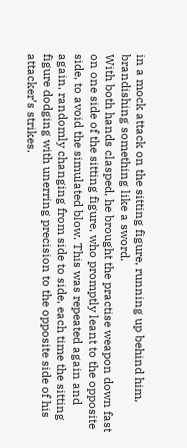in a mock attack on the sitting figure, running up behind him, brandishing something like a sword.
With both hands clasped, he brought the practise weapon down fast on one side of the sitting figure, who promptly leant to the opposite side, to avoid the simulated blow. This was repeated again and again, randomly changing from side to side, each time the sitting figure dodging with unerring precision to the opposite side of his attacker’s strikes.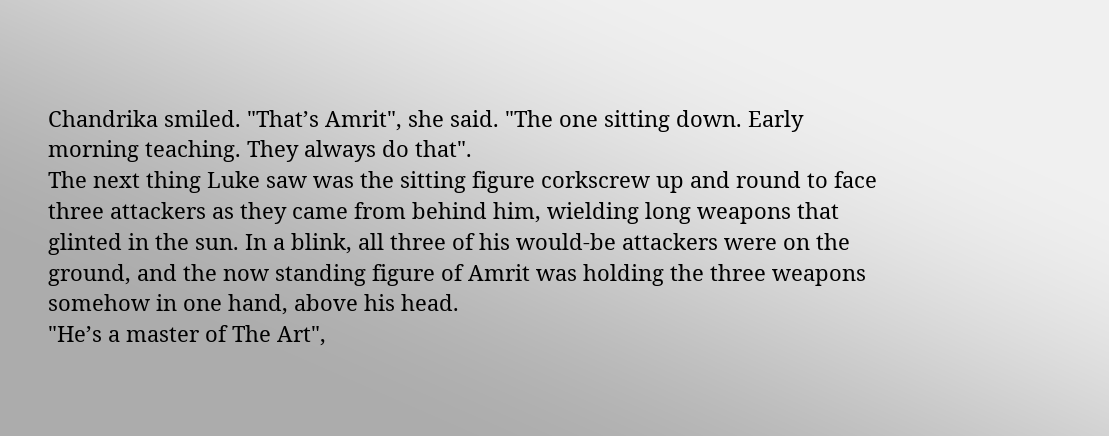Chandrika smiled. "That’s Amrit", she said. "The one sitting down. Early morning teaching. They always do that".
The next thing Luke saw was the sitting figure corkscrew up and round to face three attackers as they came from behind him, wielding long weapons that glinted in the sun. In a blink, all three of his would-be attackers were on the ground, and the now standing figure of Amrit was holding the three weapons somehow in one hand, above his head.
"He’s a master of The Art",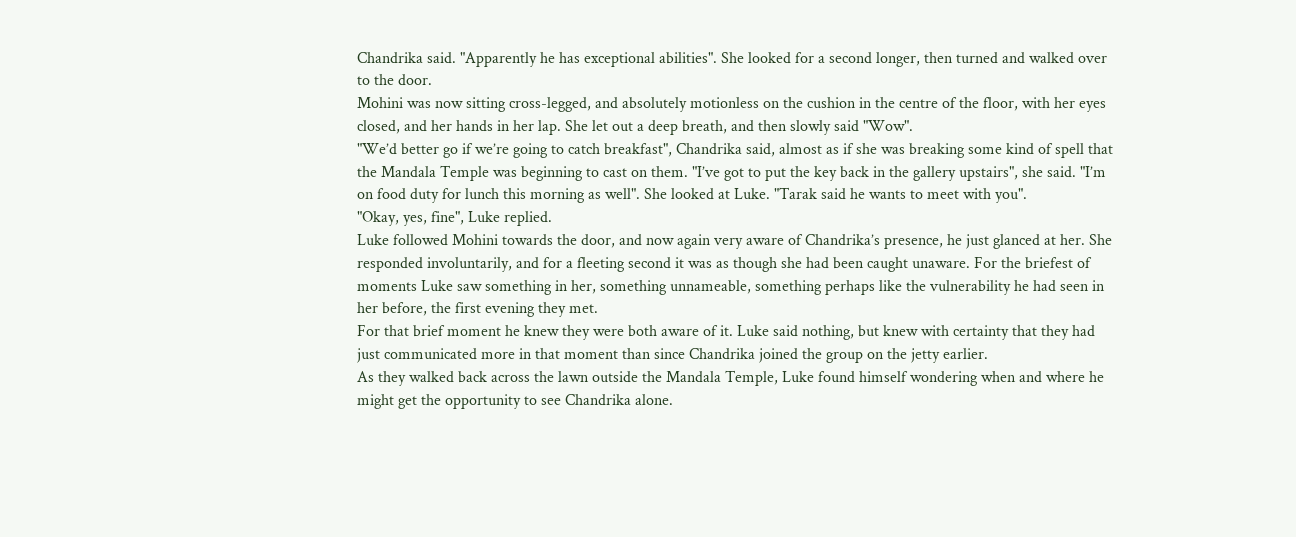Chandrika said. "Apparently he has exceptional abilities". She looked for a second longer, then turned and walked over to the door.
Mohini was now sitting cross-legged, and absolutely motionless on the cushion in the centre of the floor, with her eyes closed, and her hands in her lap. She let out a deep breath, and then slowly said "Wow".
"We’d better go if we’re going to catch breakfast", Chandrika said, almost as if she was breaking some kind of spell that the Mandala Temple was beginning to cast on them. "I’ve got to put the key back in the gallery upstairs", she said. "I’m on food duty for lunch this morning as well". She looked at Luke. "Tarak said he wants to meet with you".
"Okay, yes, fine", Luke replied.
Luke followed Mohini towards the door, and now again very aware of Chandrika’s presence, he just glanced at her. She responded involuntarily, and for a fleeting second it was as though she had been caught unaware. For the briefest of moments Luke saw something in her, something unnameable, something perhaps like the vulnerability he had seen in her before, the first evening they met.
For that brief moment he knew they were both aware of it. Luke said nothing, but knew with certainty that they had just communicated more in that moment than since Chandrika joined the group on the jetty earlier.
As they walked back across the lawn outside the Mandala Temple, Luke found himself wondering when and where he might get the opportunity to see Chandrika alone.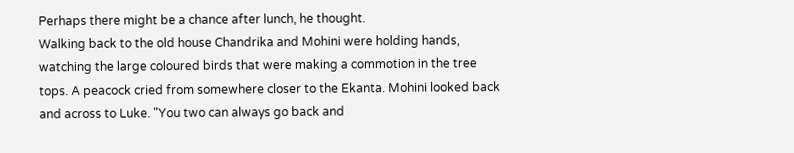Perhaps there might be a chance after lunch, he thought.
Walking back to the old house Chandrika and Mohini were holding hands, watching the large coloured birds that were making a commotion in the tree tops. A peacock cried from somewhere closer to the Ekanta. Mohini looked back and across to Luke. "You two can always go back and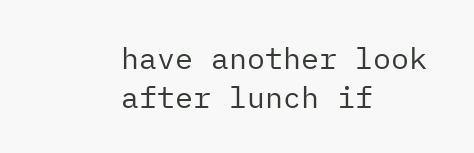have another look after lunch if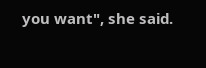you want", she said.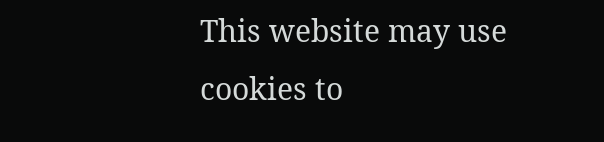This website may use cookies to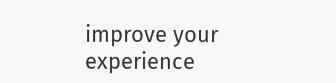improve your experience